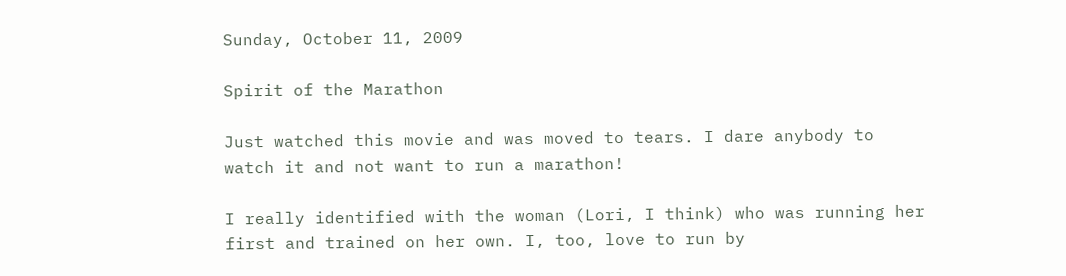Sunday, October 11, 2009

Spirit of the Marathon

Just watched this movie and was moved to tears. I dare anybody to watch it and not want to run a marathon!

I really identified with the woman (Lori, I think) who was running her first and trained on her own. I, too, love to run by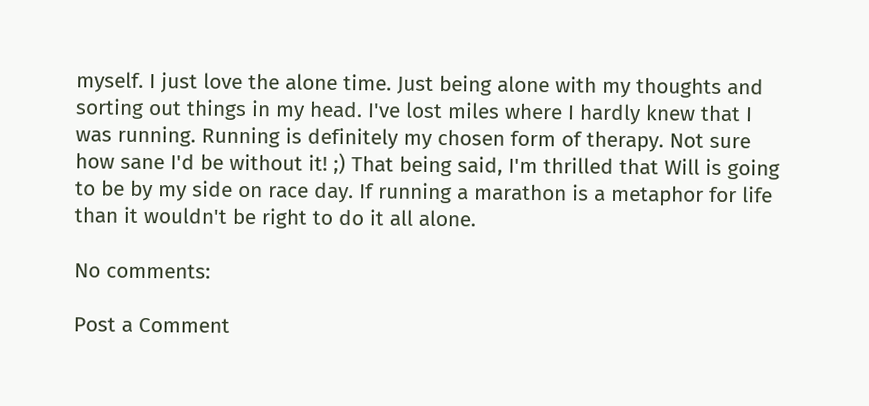myself. I just love the alone time. Just being alone with my thoughts and sorting out things in my head. I've lost miles where I hardly knew that I was running. Running is definitely my chosen form of therapy. Not sure how sane I'd be without it! ;) That being said, I'm thrilled that Will is going to be by my side on race day. If running a marathon is a metaphor for life than it wouldn't be right to do it all alone.

No comments:

Post a Comment